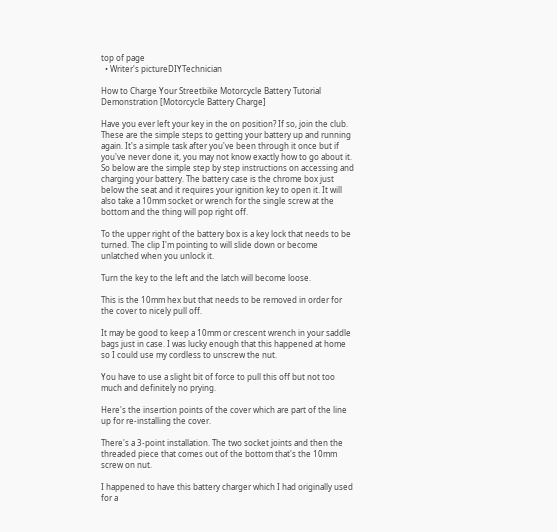top of page
  • Writer's pictureDIYTechnician

How to Charge Your Streetbike Motorcycle Battery Tutorial Demonstration [Motorcycle Battery Charge]

Have you ever left your key in the on position? If so, join the club. These are the simple steps to getting your battery up and running again. It's a simple task after you've been through it once but if you've never done it, you may not know exactly how to go about it. So below are the simple step by step instructions on accessing and charging your battery. The battery case is the chrome box just below the seat and it requires your ignition key to open it. It will also take a 10mm socket or wrench for the single screw at the bottom and the thing will pop right off.

To the upper right of the battery box is a key lock that needs to be turned. The clip I'm pointing to will slide down or become unlatched when you unlock it.

Turn the key to the left and the latch will become loose.

This is the 10mm hex but that needs to be removed in order for the cover to nicely pull off.

It may be good to keep a 10mm or crescent wrench in your saddle bags just in case. I was lucky enough that this happened at home so I could use my cordless to unscrew the nut.

You have to use a slight bit of force to pull this off but not too much and definitely no prying.

Here's the insertion points of the cover which are part of the line up for re-installing the cover.

There's a 3-point installation. The two socket joints and then the threaded piece that comes out of the bottom that's the 10mm screw on nut.

I happened to have this battery charger which I had originally used for a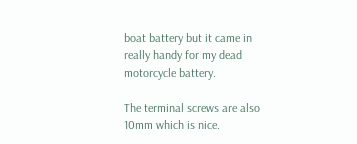boat battery but it came in really handy for my dead motorcycle battery.

The terminal screws are also 10mm which is nice.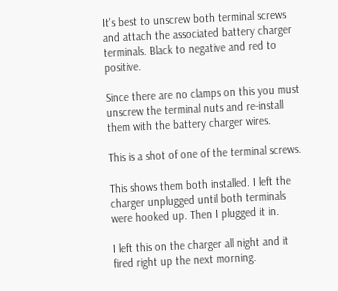It's best to unscrew both terminal screws and attach the associated battery charger terminals. Black to negative and red to positive.

Since there are no clamps on this you must unscrew the terminal nuts and re-install them with the battery charger wires.

This is a shot of one of the terminal screws.

This shows them both installed. I left the charger unplugged until both terminals were hooked up. Then I plugged it in.

I left this on the charger all night and it fired right up the next morning.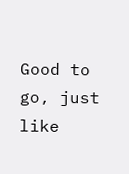Good to go, just like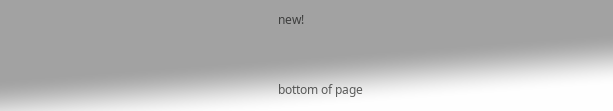new!


bottom of page